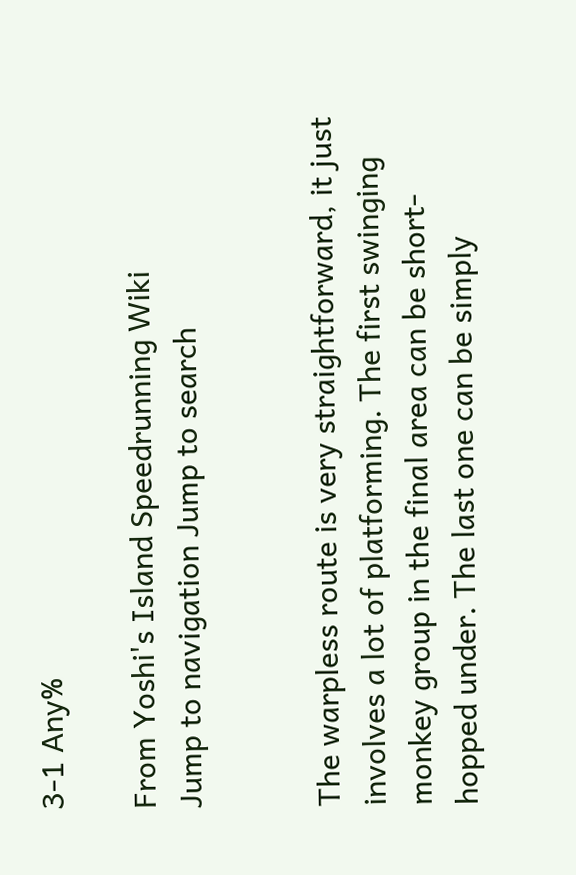3-1 Any%

From Yoshi's Island Speedrunning Wiki
Jump to navigation Jump to search


The warpless route is very straightforward, it just involves a lot of platforming. The first swinging monkey group in the final area can be short-hopped under. The last one can be simply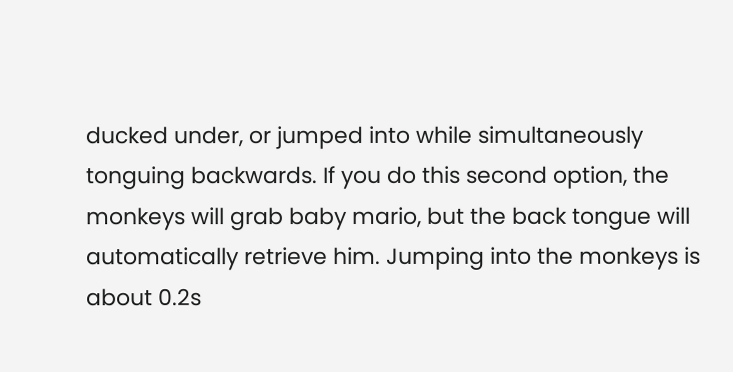ducked under, or jumped into while simultaneously tonguing backwards. If you do this second option, the monkeys will grab baby mario, but the back tongue will automatically retrieve him. Jumping into the monkeys is about 0.2s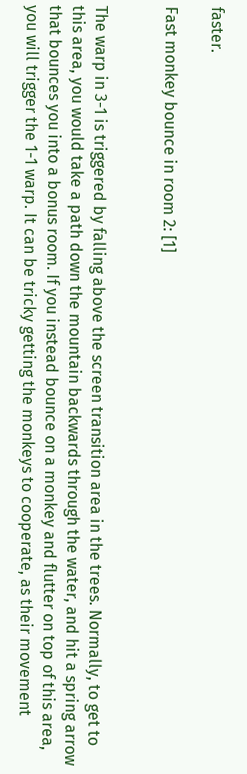faster.

Fast monkey bounce in room 2: [1]


The warp in 3-1 is triggered by falling above the screen transition area in the trees. Normally, to get to this area, you would take a path down the mountain backwards through the water, and hit a spring arrow that bounces you into a bonus room. If you instead bounce on a monkey and flutter on top of this area, you will trigger the 1-1 warp. It can be tricky getting the monkeys to cooperate, as their movement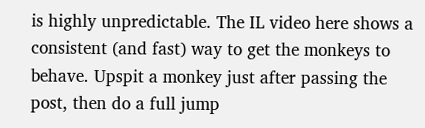is highly unpredictable. The IL video here shows a consistent (and fast) way to get the monkeys to behave. Upspit a monkey just after passing the post, then do a full jump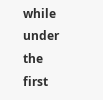while under the first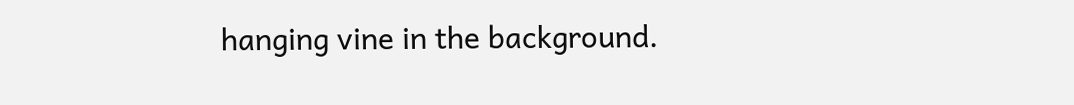hanging vine in the background.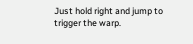Just hold right and jump to trigger the warp.